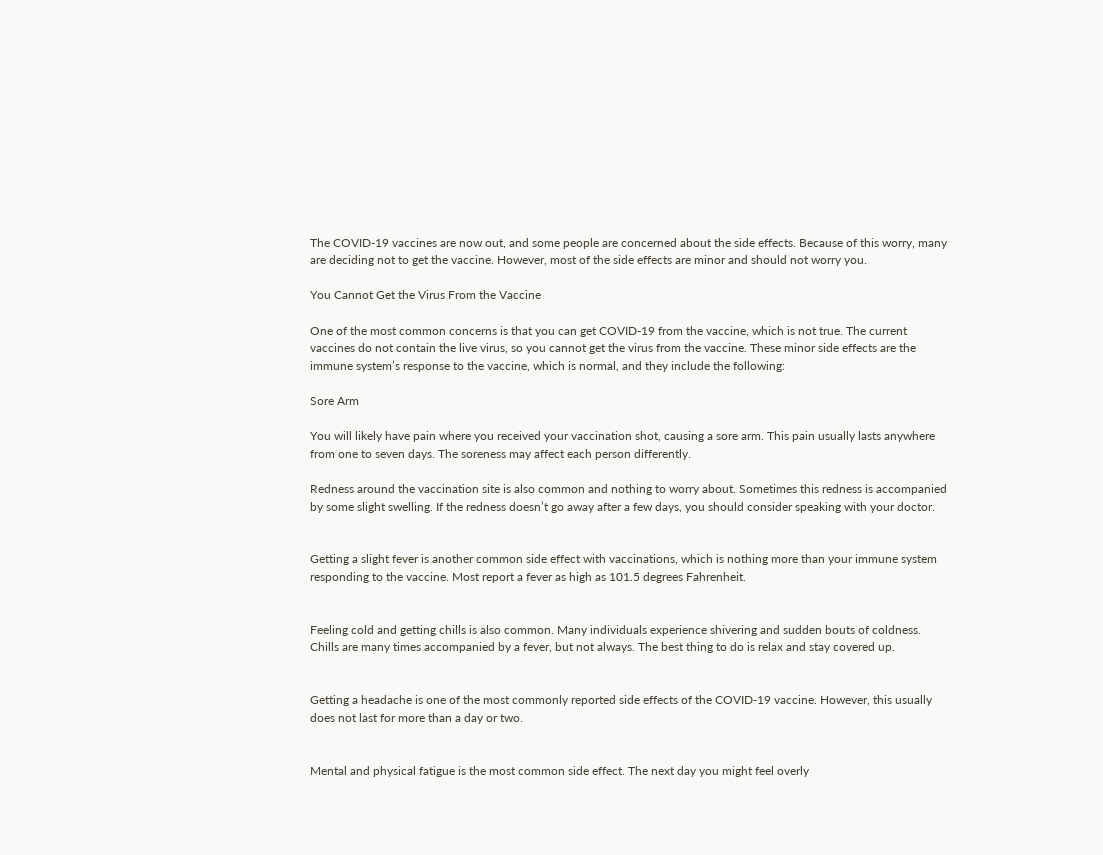The COVID-19 vaccines are now out, and some people are concerned about the side effects. Because of this worry, many are deciding not to get the vaccine. However, most of the side effects are minor and should not worry you.

You Cannot Get the Virus From the Vaccine

One of the most common concerns is that you can get COVID-19 from the vaccine, which is not true. The current vaccines do not contain the live virus, so you cannot get the virus from the vaccine. These minor side effects are the immune system’s response to the vaccine, which is normal, and they include the following:

Sore Arm

You will likely have pain where you received your vaccination shot, causing a sore arm. This pain usually lasts anywhere from one to seven days. The soreness may affect each person differently.

Redness around the vaccination site is also common and nothing to worry about. Sometimes this redness is accompanied by some slight swelling. If the redness doesn’t go away after a few days, you should consider speaking with your doctor.


Getting a slight fever is another common side effect with vaccinations, which is nothing more than your immune system responding to the vaccine. Most report a fever as high as 101.5 degrees Fahrenheit.


Feeling cold and getting chills is also common. Many individuals experience shivering and sudden bouts of coldness. Chills are many times accompanied by a fever, but not always. The best thing to do is relax and stay covered up.


Getting a headache is one of the most commonly reported side effects of the COVID-19 vaccine. However, this usually does not last for more than a day or two.


Mental and physical fatigue is the most common side effect. The next day you might feel overly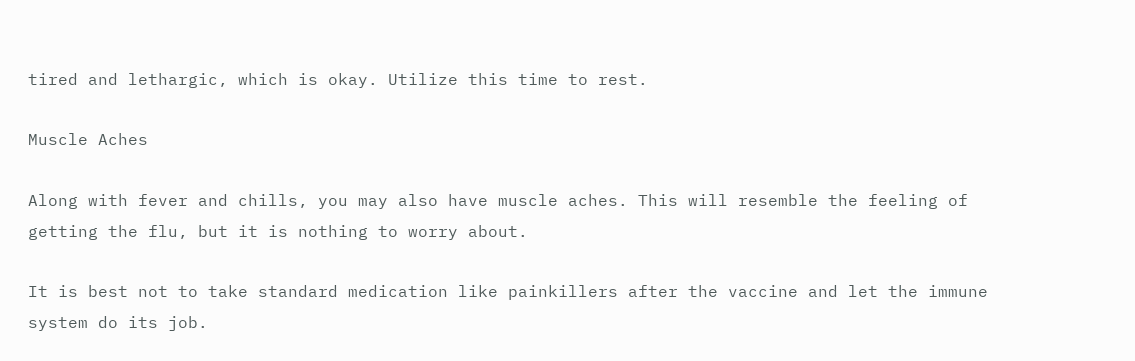tired and lethargic, which is okay. Utilize this time to rest.

Muscle Aches

Along with fever and chills, you may also have muscle aches. This will resemble the feeling of getting the flu, but it is nothing to worry about.

It is best not to take standard medication like painkillers after the vaccine and let the immune system do its job.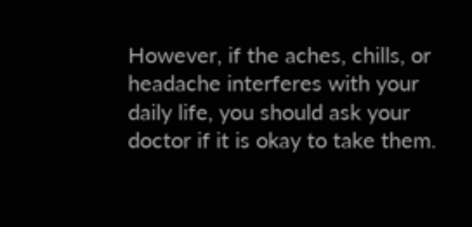However, if the aches, chills, or headache interferes with your daily life, you should ask your doctor if it is okay to take them.